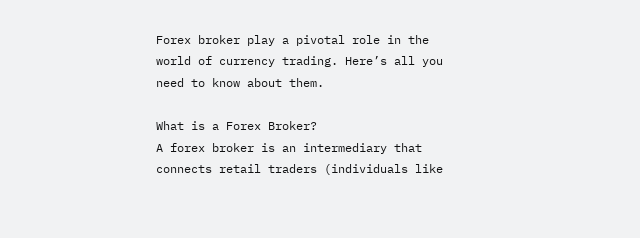Forex broker play a pivotal role in the world of currency trading. Here’s all you need to know about them.

What is a Forex Broker?
A forex broker is an intermediary that connects retail traders (individuals like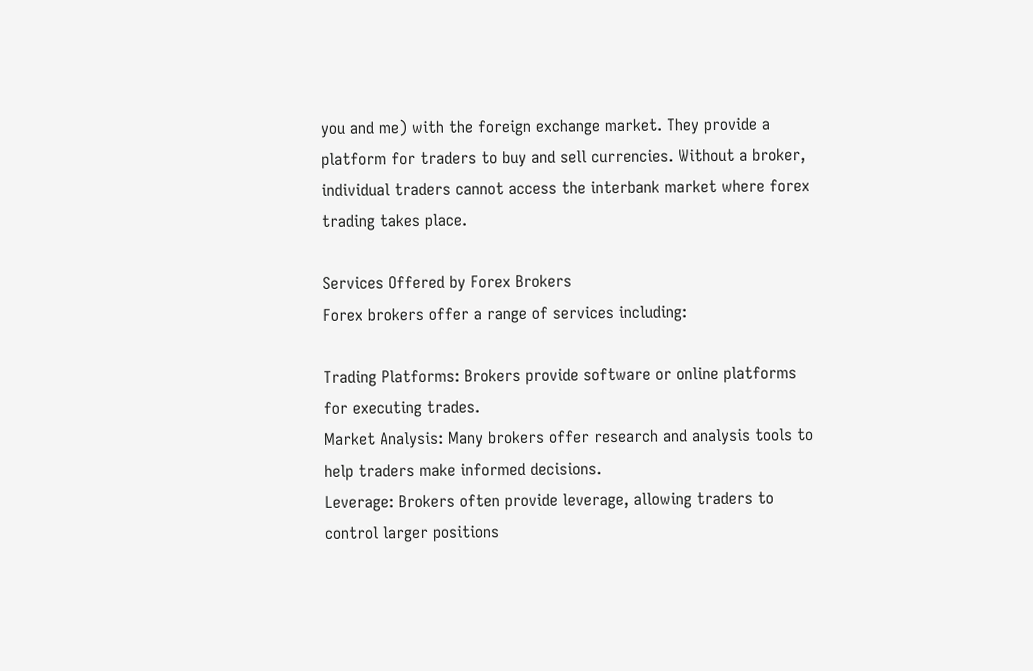you and me) with the foreign exchange market. They provide a platform for traders to buy and sell currencies. Without a broker, individual traders cannot access the interbank market where forex trading takes place.

Services Offered by Forex Brokers
Forex brokers offer a range of services including:

Trading Platforms: Brokers provide software or online platforms for executing trades.
Market Analysis: Many brokers offer research and analysis tools to help traders make informed decisions.
Leverage: Brokers often provide leverage, allowing traders to control larger positions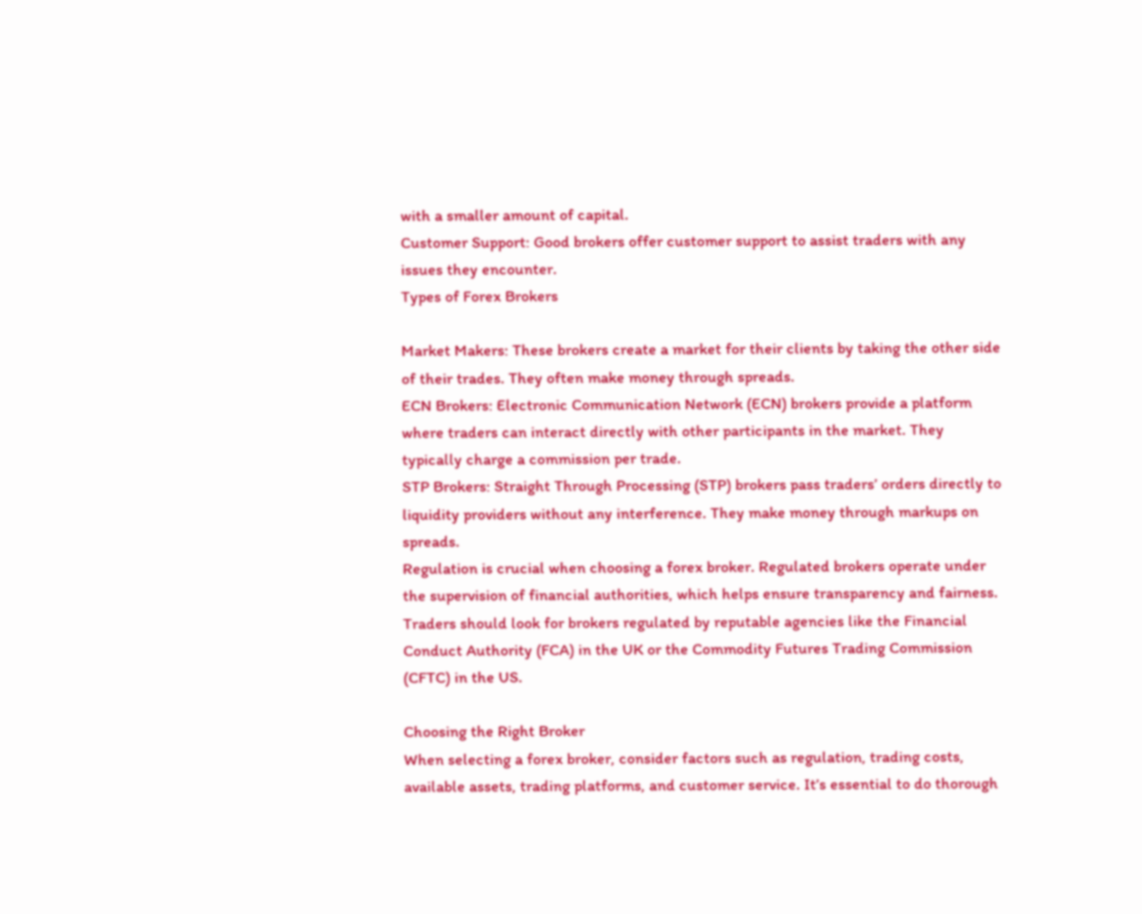with a smaller amount of capital.
Customer Support: Good brokers offer customer support to assist traders with any issues they encounter.
Types of Forex Brokers

Market Makers: These brokers create a market for their clients by taking the other side of their trades. They often make money through spreads.
ECN Brokers: Electronic Communication Network (ECN) brokers provide a platform where traders can interact directly with other participants in the market. They typically charge a commission per trade.
STP Brokers: Straight Through Processing (STP) brokers pass traders’ orders directly to liquidity providers without any interference. They make money through markups on spreads.
Regulation is crucial when choosing a forex broker. Regulated brokers operate under the supervision of financial authorities, which helps ensure transparency and fairness. Traders should look for brokers regulated by reputable agencies like the Financial Conduct Authority (FCA) in the UK or the Commodity Futures Trading Commission (CFTC) in the US.

Choosing the Right Broker
When selecting a forex broker, consider factors such as regulation, trading costs, available assets, trading platforms, and customer service. It’s essential to do thorough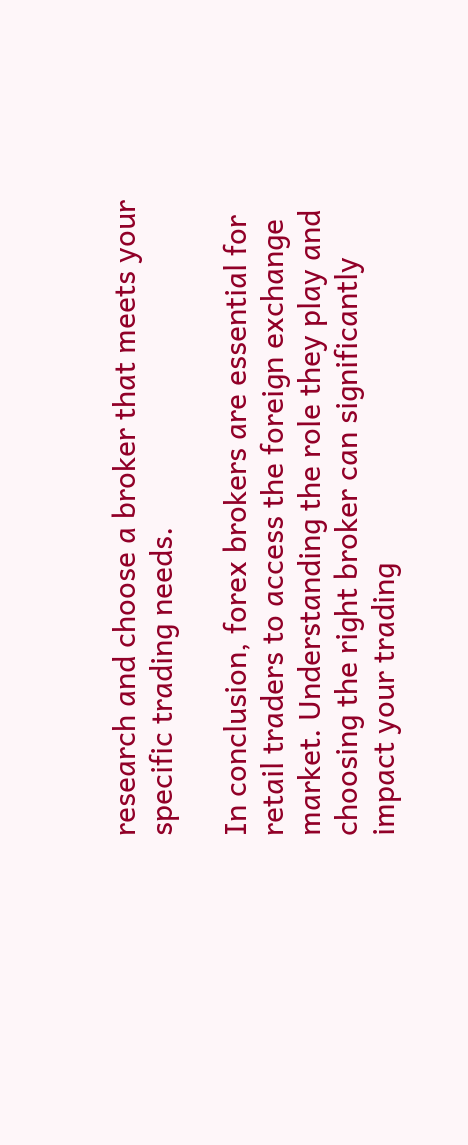research and choose a broker that meets your specific trading needs.

In conclusion, forex brokers are essential for retail traders to access the foreign exchange market. Understanding the role they play and choosing the right broker can significantly impact your trading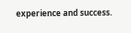experience and success.